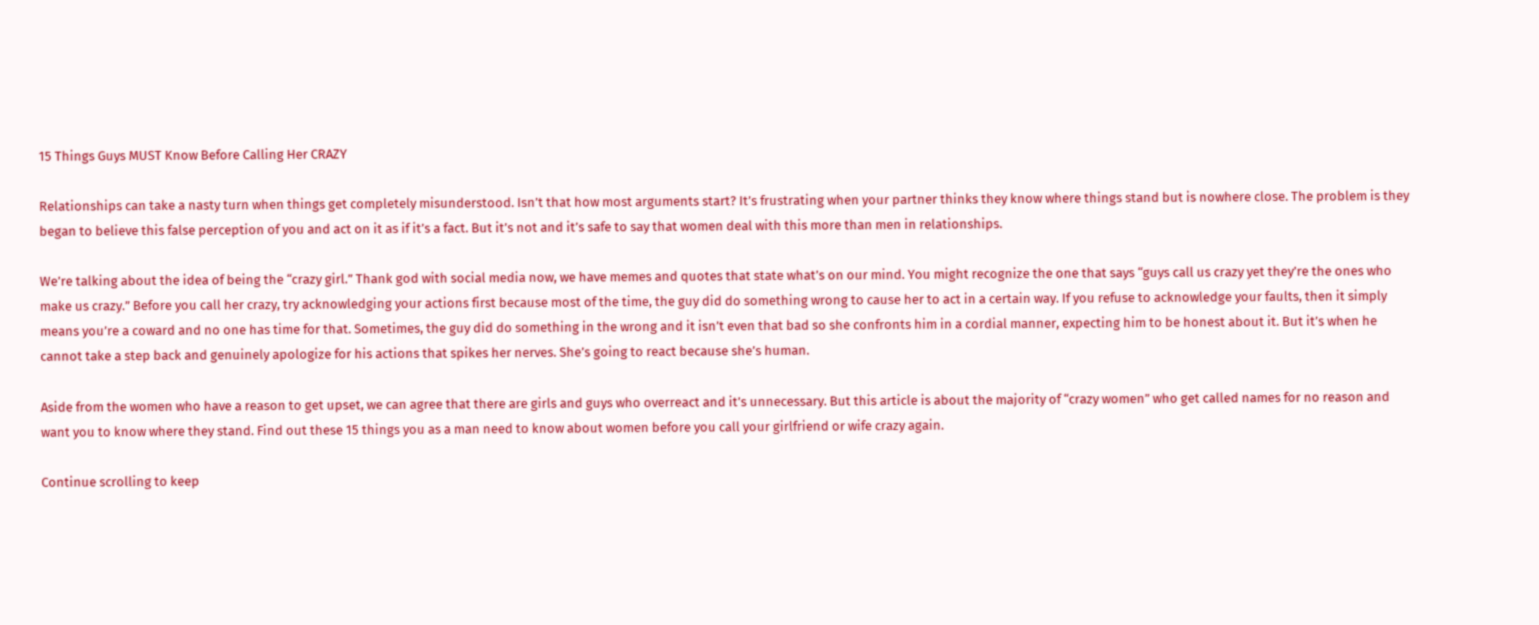15 Things Guys MUST Know Before Calling Her CRAZY

Relationships can take a nasty turn when things get completely misunderstood. Isn’t that how most arguments start? It’s frustrating when your partner thinks they know where things stand but is nowhere close. The problem is they began to believe this false perception of you and act on it as if it’s a fact. But it’s not and it’s safe to say that women deal with this more than men in relationships.

We’re talking about the idea of being the “crazy girl.” Thank god with social media now, we have memes and quotes that state what’s on our mind. You might recognize the one that says “guys call us crazy yet they’re the ones who make us crazy.” Before you call her crazy, try acknowledging your actions first because most of the time, the guy did do something wrong to cause her to act in a certain way. If you refuse to acknowledge your faults, then it simply means you’re a coward and no one has time for that. Sometimes, the guy did do something in the wrong and it isn’t even that bad so she confronts him in a cordial manner, expecting him to be honest about it. But it’s when he cannot take a step back and genuinely apologize for his actions that spikes her nerves. She’s going to react because she’s human.

Aside from the women who have a reason to get upset, we can agree that there are girls and guys who overreact and it’s unnecessary. But this article is about the majority of “crazy women” who get called names for no reason and want you to know where they stand. Find out these 15 things you as a man need to know about women before you call your girlfriend or wife crazy again.

Continue scrolling to keep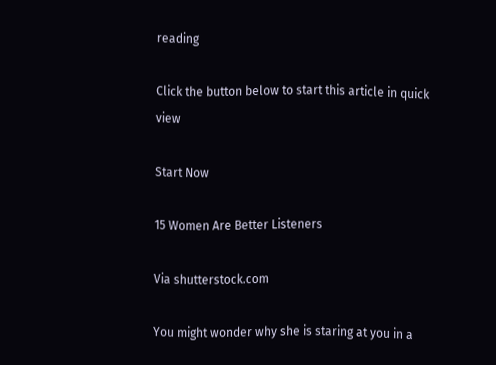reading

Click the button below to start this article in quick view

Start Now

15 Women Are Better Listeners

Via shutterstock.com

You might wonder why she is staring at you in a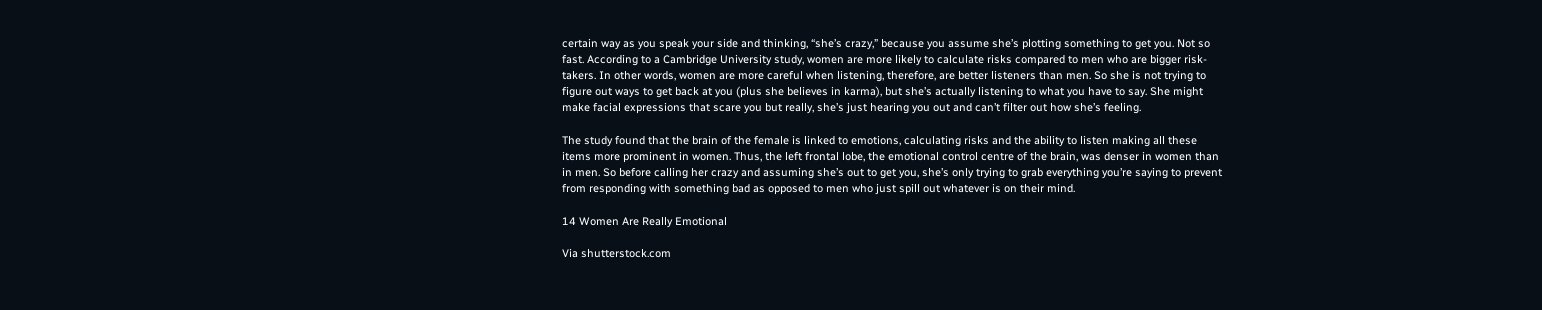certain way as you speak your side and thinking, “she’s crazy,” because you assume she’s plotting something to get you. Not so fast. According to a Cambridge University study, women are more likely to calculate risks compared to men who are bigger risk-takers. In other words, women are more careful when listening, therefore, are better listeners than men. So she is not trying to figure out ways to get back at you (plus she believes in karma), but she’s actually listening to what you have to say. She might make facial expressions that scare you but really, she’s just hearing you out and can’t filter out how she’s feeling.

The study found that the brain of the female is linked to emotions, calculating risks and the ability to listen making all these items more prominent in women. Thus, the left frontal lobe, the emotional control centre of the brain, was denser in women than in men. So before calling her crazy and assuming she’s out to get you, she’s only trying to grab everything you’re saying to prevent from responding with something bad as opposed to men who just spill out whatever is on their mind.

14 Women Are Really Emotional

Via shutterstock.com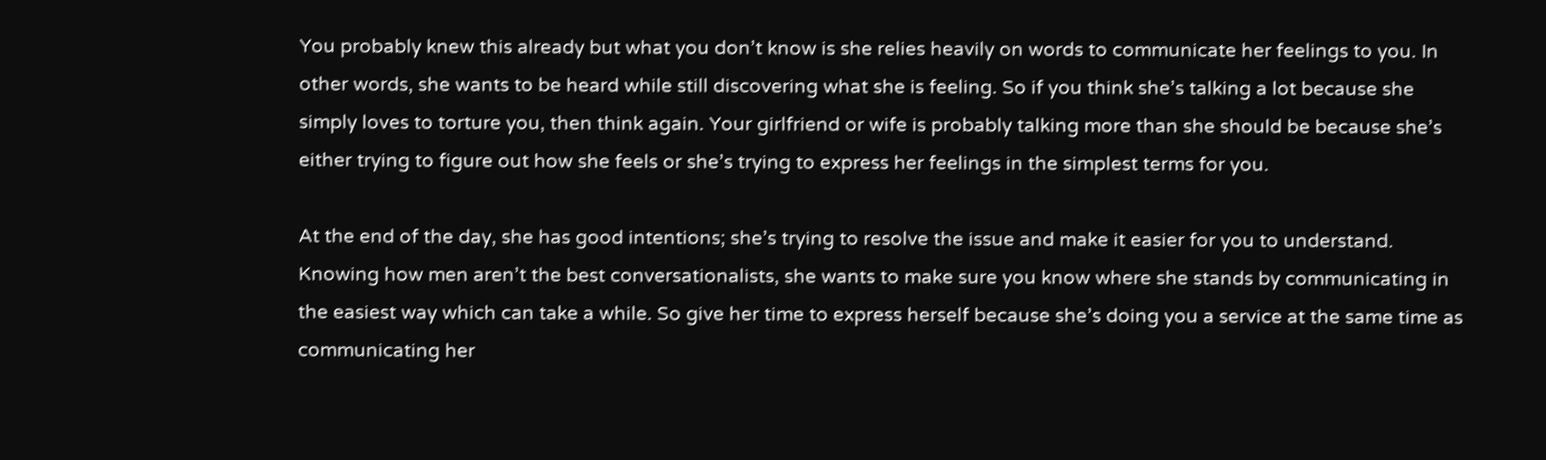You probably knew this already but what you don’t know is she relies heavily on words to communicate her feelings to you. In other words, she wants to be heard while still discovering what she is feeling. So if you think she’s talking a lot because she simply loves to torture you, then think again. Your girlfriend or wife is probably talking more than she should be because she’s either trying to figure out how she feels or she’s trying to express her feelings in the simplest terms for you.

At the end of the day, she has good intentions; she’s trying to resolve the issue and make it easier for you to understand. Knowing how men aren’t the best conversationalists, she wants to make sure you know where she stands by communicating in the easiest way which can take a while. So give her time to express herself because she’s doing you a service at the same time as communicating her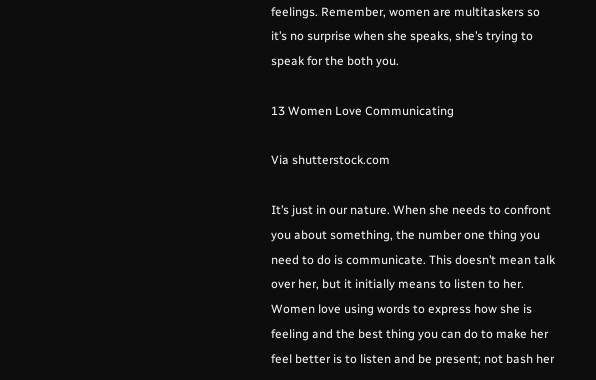feelings. Remember, women are multitaskers so it’s no surprise when she speaks, she’s trying to speak for the both you.

13 Women Love Communicating

Via shutterstock.com

It’s just in our nature. When she needs to confront you about something, the number one thing you need to do is communicate. This doesn’t mean talk over her, but it initially means to listen to her. Women love using words to express how she is feeling and the best thing you can do to make her feel better is to listen and be present; not bash her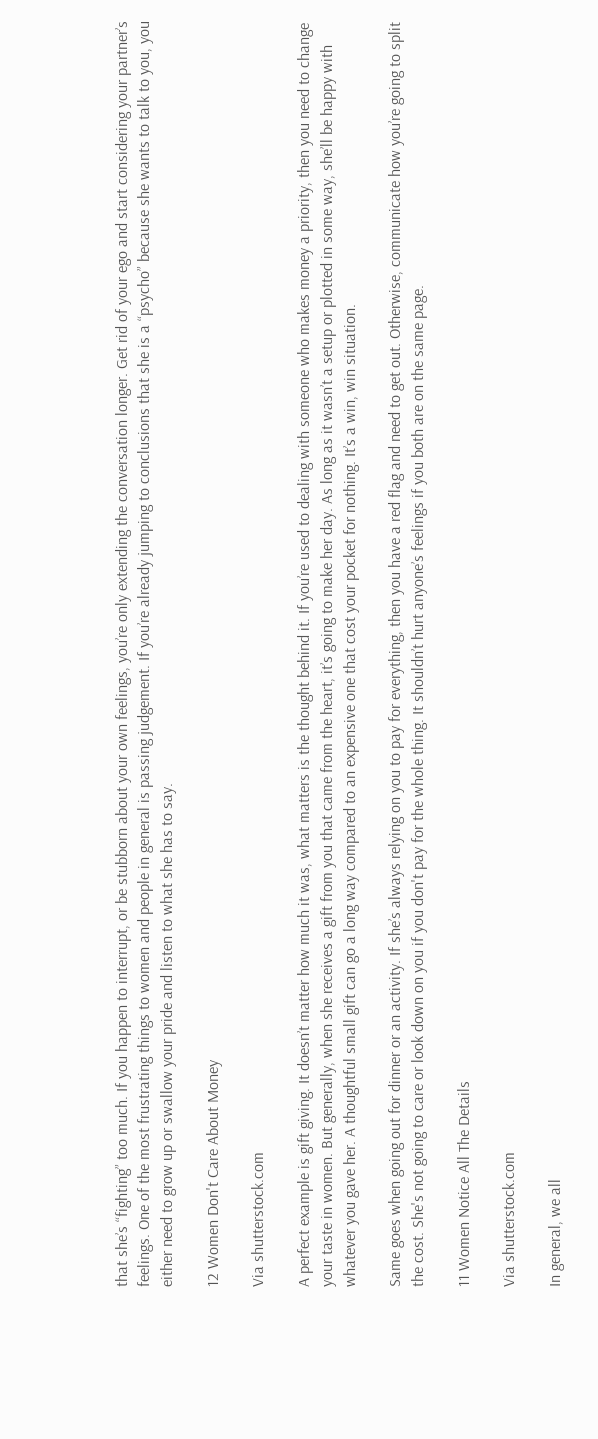that she’s “fighting” too much. If you happen to interrupt, or be stubborn about your own feelings, you’re only extending the conversation longer. Get rid of your ego and start considering your partner’s feelings. One of the most frustrating things to women and people in general is passing judgement. If you’re already jumping to conclusions that she is a “psycho” because she wants to talk to you, you either need to grow up or swallow your pride and listen to what she has to say.

12 Women Don't Care About Money

Via shutterstock.com

A perfect example is gift giving. It doesn’t matter how much it was, what matters is the thought behind it. If you’re used to dealing with someone who makes money a priority, then you need to change your taste in women. But generally, when she receives a gift from you that came from the heart, it’s going to make her day. As long as it wasn’t a setup or plotted in some way, she’ll be happy with whatever you gave her. A thoughtful small gift can go a long way compared to an expensive one that cost your pocket for nothing. It’s a win, win situation.

Same goes when going out for dinner or an activity. If she’s always relying on you to pay for everything, then you have a red flag and need to get out. Otherwise, communicate how you’re going to split the cost. She's not going to care or look down on you if you don't pay for the whole thing. It shouldn’t hurt anyone’s feelings if you both are on the same page.

11 Women Notice All The Details

Via shutterstock.com

In general, we all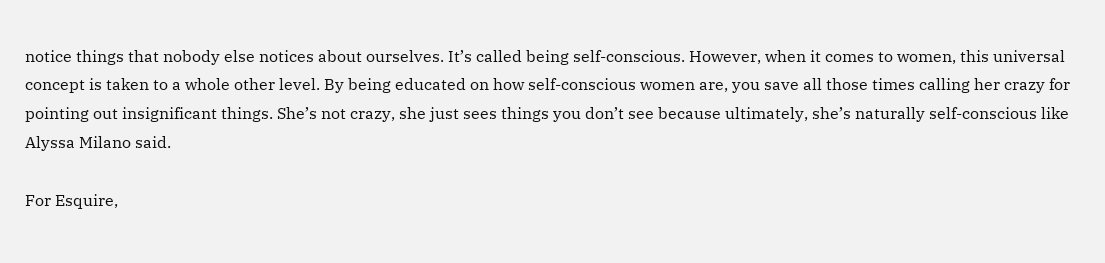notice things that nobody else notices about ourselves. It’s called being self-conscious. However, when it comes to women, this universal concept is taken to a whole other level. By being educated on how self-conscious women are, you save all those times calling her crazy for pointing out insignificant things. She’s not crazy, she just sees things you don’t see because ultimately, she’s naturally self-conscious like Alyssa Milano said.

For Esquire,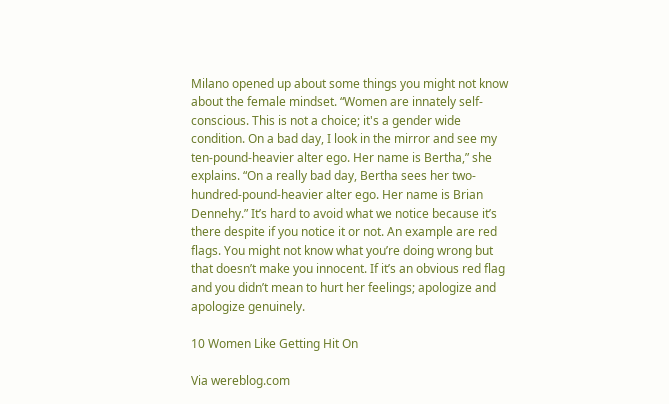Milano opened up about some things you might not know about the female mindset. “Women are innately self-conscious. This is not a choice; it's a gender wide condition. On a bad day, I look in the mirror and see my ten-pound-heavier alter ego. Her name is Bertha,” she explains. “On a really bad day, Bertha sees her two-hundred-pound-heavier alter ego. Her name is Brian Dennehy.” It’s hard to avoid what we notice because it’s there despite if you notice it or not. An example are red flags. You might not know what you’re doing wrong but that doesn’t make you innocent. If it’s an obvious red flag and you didn’t mean to hurt her feelings; apologize and apologize genuinely.

10 Women Like Getting Hit On

Via wereblog.com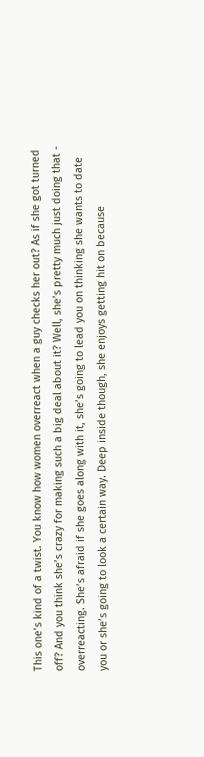This one’s kind of a twist. You know how women overreact when a guy checks her out? As if she got turned off? And you think she’s crazy for making such a big deal about it? Well, she’s pretty much just doing that - overreacting. She’s afraid if she goes along with it, she’s going to lead you on thinking she wants to date you or she’s going to look a certain way. Deep inside though, she enjoys getting hit on because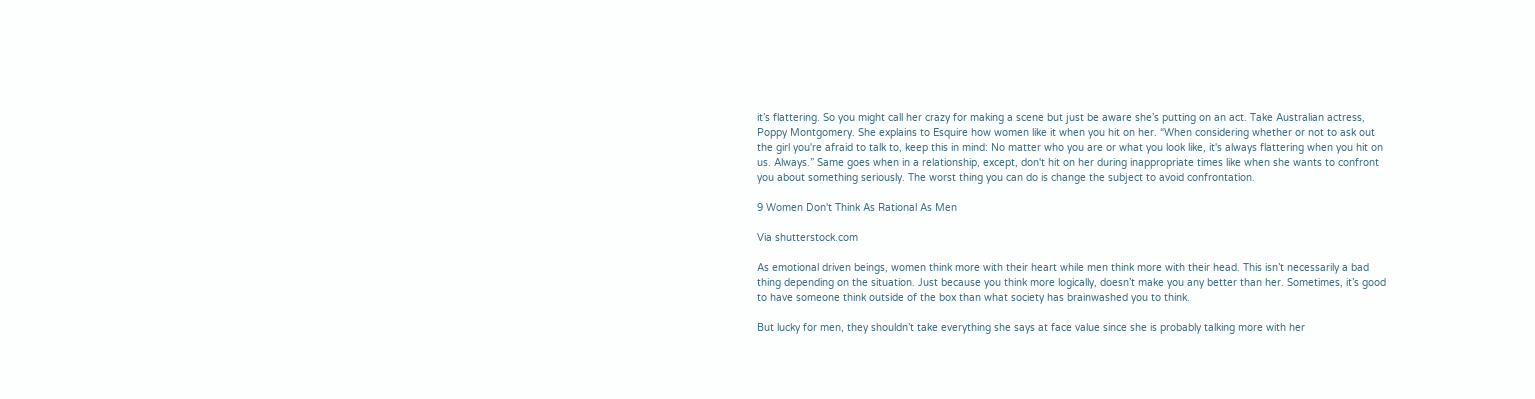it’s flattering. So you might call her crazy for making a scene but just be aware she’s putting on an act. Take Australian actress, Poppy Montgomery. She explains to Esquire how women like it when you hit on her. “When considering whether or not to ask out the girl you're afraid to talk to, keep this in mind: No matter who you are or what you look like, it's always flattering when you hit on us. Always.” Same goes when in a relationship, except, don't hit on her during inappropriate times like when she wants to confront you about something seriously. The worst thing you can do is change the subject to avoid confrontation.

9 Women Don't Think As Rational As Men

Via shutterstock.com

As emotional driven beings, women think more with their heart while men think more with their head. This isn’t necessarily a bad thing depending on the situation. Just because you think more logically, doesn’t make you any better than her. Sometimes, it’s good to have someone think outside of the box than what society has brainwashed you to think.

But lucky for men, they shouldn’t take everything she says at face value since she is probably talking more with her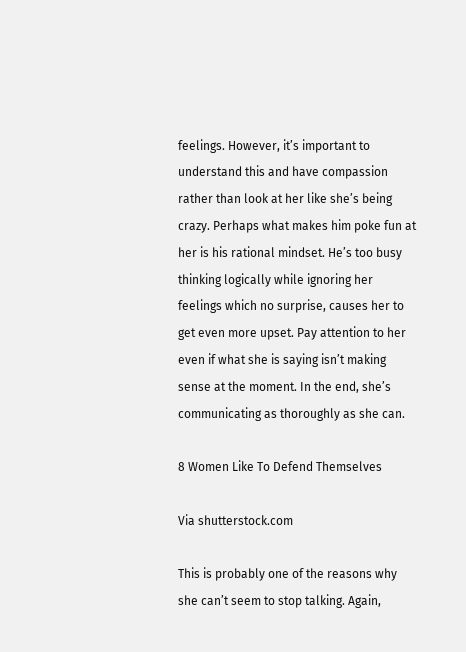feelings. However, it’s important to understand this and have compassion rather than look at her like she’s being crazy. Perhaps what makes him poke fun at her is his rational mindset. He’s too busy thinking logically while ignoring her feelings which no surprise, causes her to get even more upset. Pay attention to her even if what she is saying isn’t making sense at the moment. In the end, she’s communicating as thoroughly as she can.

8 Women Like To Defend Themselves

Via shutterstock.com

This is probably one of the reasons why she can’t seem to stop talking. Again,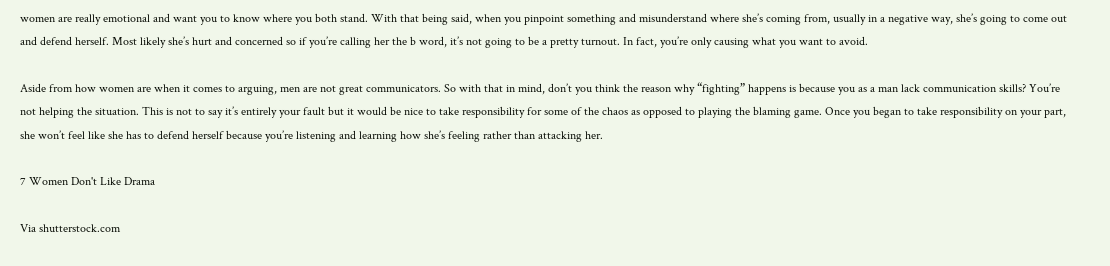women are really emotional and want you to know where you both stand. With that being said, when you pinpoint something and misunderstand where she’s coming from, usually in a negative way, she’s going to come out and defend herself. Most likely she’s hurt and concerned so if you’re calling her the b word, it’s not going to be a pretty turnout. In fact, you’re only causing what you want to avoid.

Aside from how women are when it comes to arguing, men are not great communicators. So with that in mind, don’t you think the reason why “fighting” happens is because you as a man lack communication skills? You’re not helping the situation. This is not to say it’s entirely your fault but it would be nice to take responsibility for some of the chaos as opposed to playing the blaming game. Once you began to take responsibility on your part, she won’t feel like she has to defend herself because you’re listening and learning how she’s feeling rather than attacking her.

7 Women Don't Like Drama

Via shutterstock.com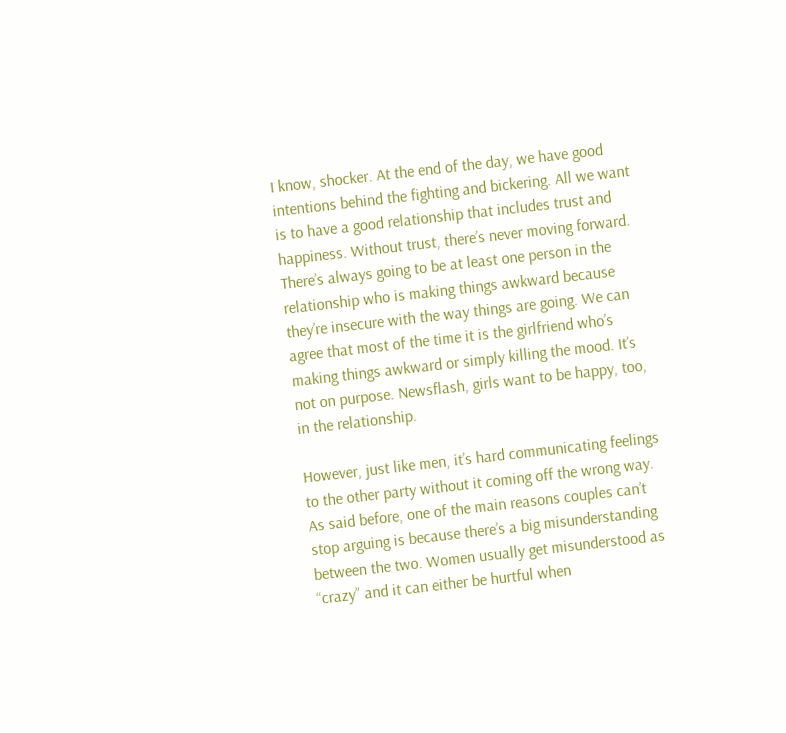I know, shocker. At the end of the day, we have good intentions behind the fighting and bickering. All we want is to have a good relationship that includes trust and happiness. Without trust, there’s never moving forward. There’s always going to be at least one person in the relationship who is making things awkward because they’re insecure with the way things are going. We can agree that most of the time it is the girlfriend who’s making things awkward or simply killing the mood. It’s not on purpose. Newsflash, girls want to be happy, too, in the relationship.

However, just like men, it’s hard communicating feelings to the other party without it coming off the wrong way. As said before, one of the main reasons couples can’t stop arguing is because there’s a big misunderstanding between the two. Women usually get misunderstood as “crazy” and it can either be hurtful when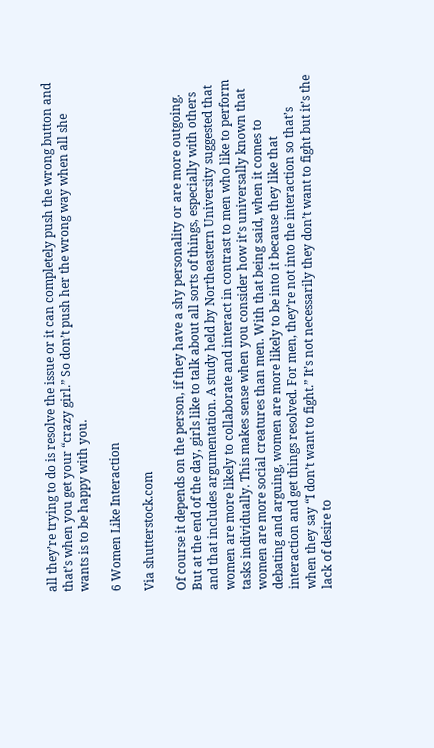all they’re trying to do is resolve the issue or it can completely push the wrong button and that’s when you get your “crazy girl.” So don’t push her the wrong way when all she wants is to be happy with you.

6 Women Like Interaction

Via shutterstock.com

Of course it depends on the person, if they have a shy personality or are more outgoing. But at the end of the day, girls like to talk about all sorts of things, especially with others and that includes argumentation. A study held by Northeastern University suggested that women are more likely to collaborate and interact in contrast to men who like to perform tasks individually. This makes sense when you consider how it’s universally known that women are more social creatures than men. With that being said, when it comes to debating and arguing, women are more likely to be into it because they like that interaction and get things resolved. For men, they’re not into the interaction so that’s when they say “I don’t want to fight.” It’s not necessarily they don’t want to fight but it’s the lack of desire to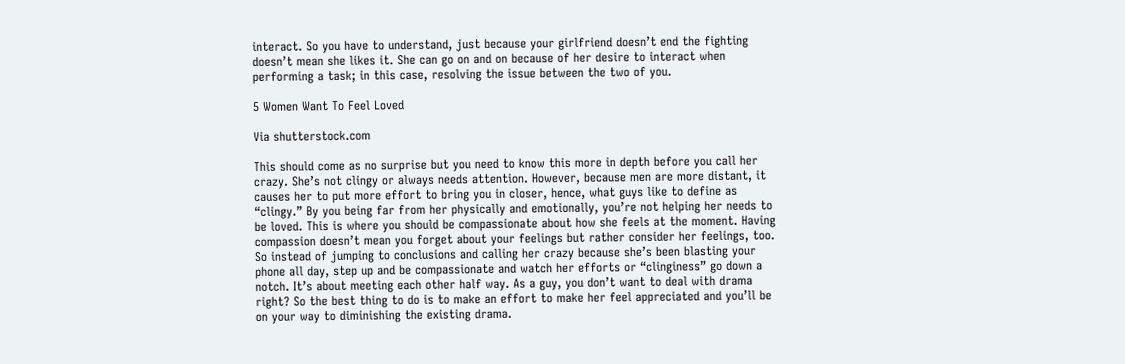interact. So you have to understand, just because your girlfriend doesn’t end the fighting doesn’t mean she likes it. She can go on and on because of her desire to interact when performing a task; in this case, resolving the issue between the two of you.

5 Women Want To Feel Loved

Via shutterstock.com

This should come as no surprise but you need to know this more in depth before you call her crazy. She’s not clingy or always needs attention. However, because men are more distant, it causes her to put more effort to bring you in closer, hence, what guys like to define as “clingy.” By you being far from her physically and emotionally, you’re not helping her needs to be loved. This is where you should be compassionate about how she feels at the moment. Having compassion doesn’t mean you forget about your feelings but rather consider her feelings, too. So instead of jumping to conclusions and calling her crazy because she’s been blasting your phone all day, step up and be compassionate and watch her efforts or “clinginess” go down a notch. It’s about meeting each other half way. As a guy, you don’t want to deal with drama right? So the best thing to do is to make an effort to make her feel appreciated and you’ll be on your way to diminishing the existing drama.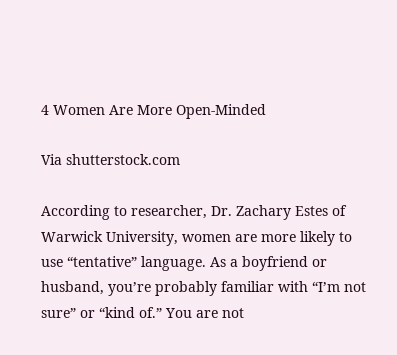4 Women Are More Open-Minded

Via shutterstock.com

According to researcher, Dr. Zachary Estes of Warwick University, women are more likely to use “tentative” language. As a boyfriend or husband, you’re probably familiar with “I’m not sure” or “kind of.” You are not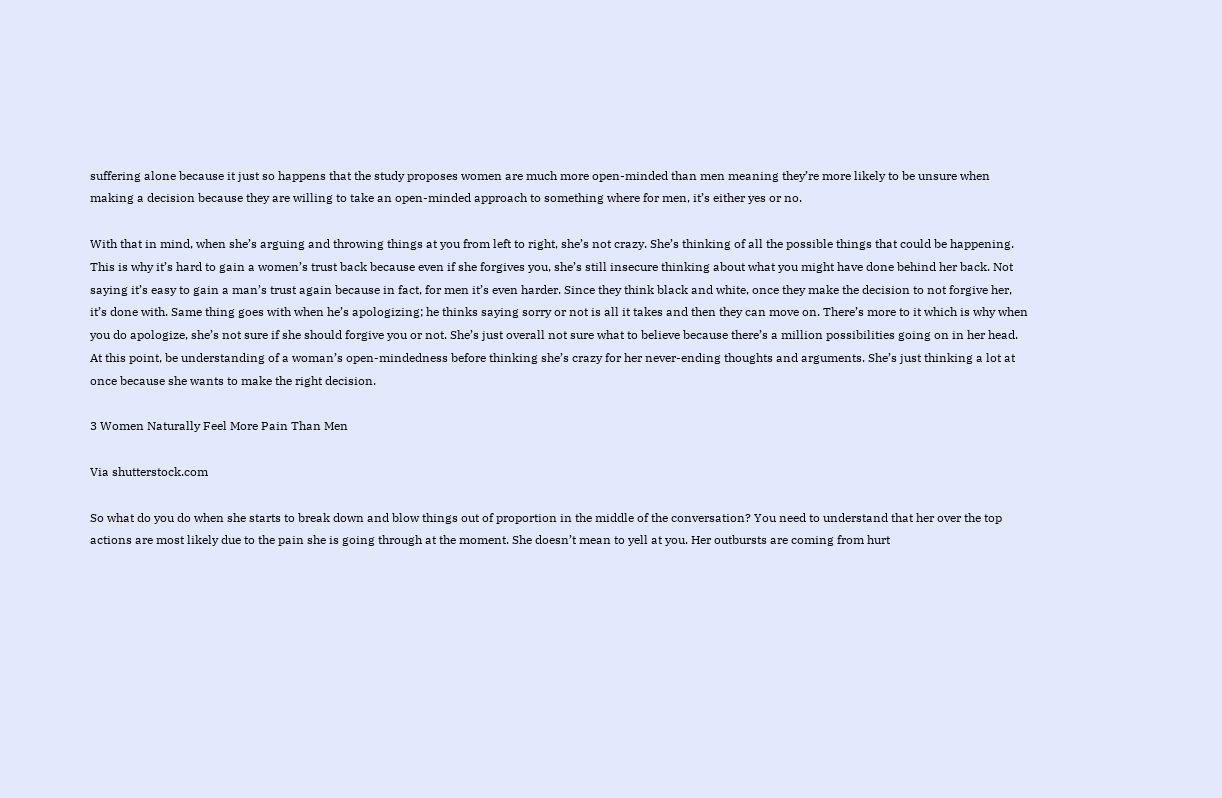suffering alone because it just so happens that the study proposes women are much more open-minded than men meaning they’re more likely to be unsure when making a decision because they are willing to take an open-minded approach to something where for men, it’s either yes or no.

With that in mind, when she’s arguing and throwing things at you from left to right, she’s not crazy. She’s thinking of all the possible things that could be happening. This is why it’s hard to gain a women’s trust back because even if she forgives you, she’s still insecure thinking about what you might have done behind her back. Not saying it’s easy to gain a man’s trust again because in fact, for men it’s even harder. Since they think black and white, once they make the decision to not forgive her, it’s done with. Same thing goes with when he’s apologizing; he thinks saying sorry or not is all it takes and then they can move on. There’s more to it which is why when you do apologize, she’s not sure if she should forgive you or not. She’s just overall not sure what to believe because there’s a million possibilities going on in her head. At this point, be understanding of a woman’s open-mindedness before thinking she’s crazy for her never-ending thoughts and arguments. She’s just thinking a lot at once because she wants to make the right decision.

3 Women Naturally Feel More Pain Than Men

Via shutterstock.com

So what do you do when she starts to break down and blow things out of proportion in the middle of the conversation? You need to understand that her over the top actions are most likely due to the pain she is going through at the moment. She doesn’t mean to yell at you. Her outbursts are coming from hurt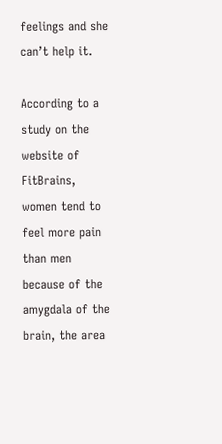feelings and she can’t help it.

According to a study on the website of FitBrains, women tend to feel more pain than men because of the amygdala of the brain, the area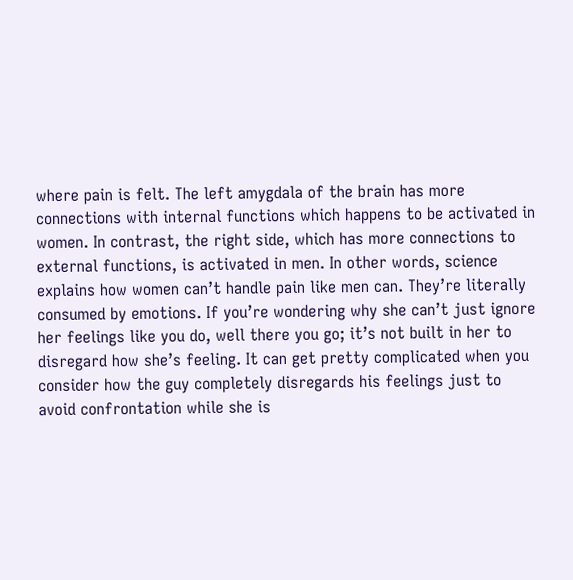where pain is felt. The left amygdala of the brain has more connections with internal functions which happens to be activated in women. In contrast, the right side, which has more connections to external functions, is activated in men. In other words, science explains how women can’t handle pain like men can. They’re literally consumed by emotions. If you’re wondering why she can’t just ignore her feelings like you do, well there you go; it’s not built in her to disregard how she’s feeling. It can get pretty complicated when you consider how the guy completely disregards his feelings just to avoid confrontation while she is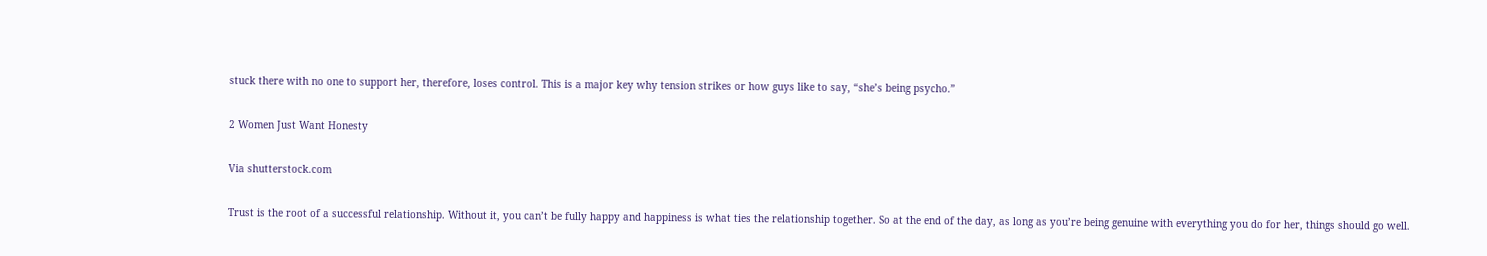stuck there with no one to support her, therefore, loses control. This is a major key why tension strikes or how guys like to say, “she’s being psycho.”

2 Women Just Want Honesty

Via shutterstock.com

Trust is the root of a successful relationship. Without it, you can’t be fully happy and happiness is what ties the relationship together. So at the end of the day, as long as you’re being genuine with everything you do for her, things should go well.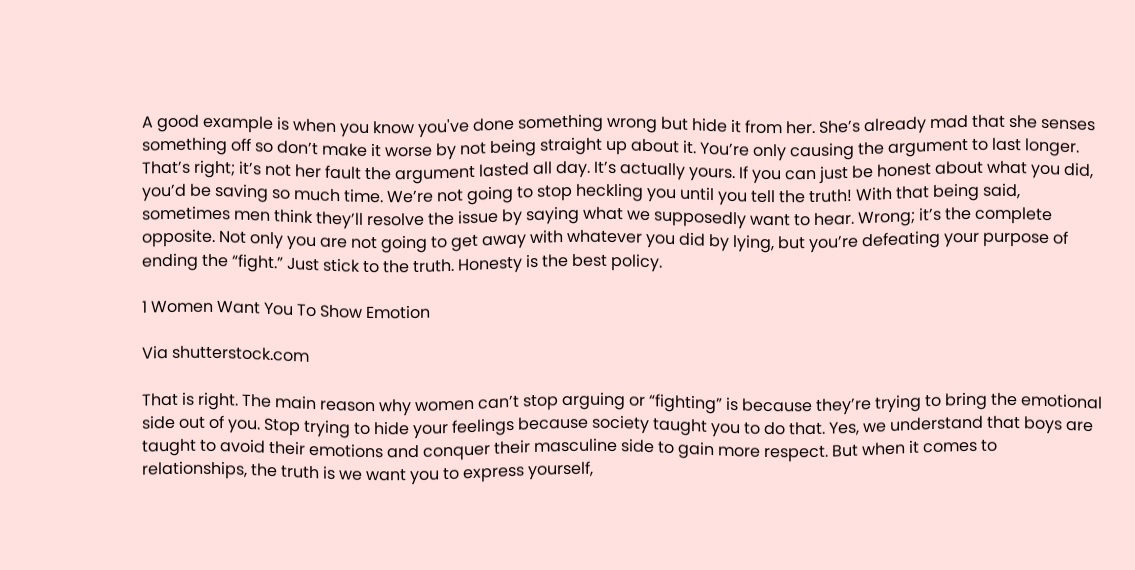A good example is when you know you've done something wrong but hide it from her. She’s already mad that she senses something off so don’t make it worse by not being straight up about it. You’re only causing the argument to last longer. That’s right; it’s not her fault the argument lasted all day. It’s actually yours. If you can just be honest about what you did, you’d be saving so much time. We’re not going to stop heckling you until you tell the truth! With that being said, sometimes men think they’ll resolve the issue by saying what we supposedly want to hear. Wrong; it’s the complete opposite. Not only you are not going to get away with whatever you did by lying, but you’re defeating your purpose of ending the “fight.” Just stick to the truth. Honesty is the best policy.

1 Women Want You To Show Emotion

Via shutterstock.com

That is right. The main reason why women can’t stop arguing or “fighting” is because they’re trying to bring the emotional side out of you. Stop trying to hide your feelings because society taught you to do that. Yes, we understand that boys are taught to avoid their emotions and conquer their masculine side to gain more respect. But when it comes to relationships, the truth is we want you to express yourself,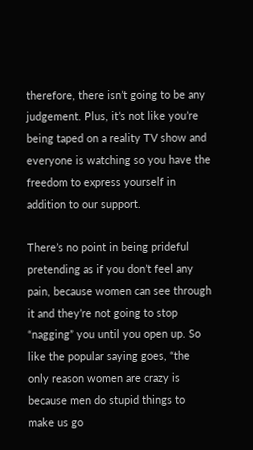therefore, there isn’t going to be any judgement. Plus, it’s not like you’re being taped on a reality TV show and everyone is watching so you have the freedom to express yourself in addition to our support.

There’s no point in being prideful pretending as if you don’t feel any pain, because women can see through it and they’re not going to stop “nagging” you until you open up. So like the popular saying goes, “the only reason women are crazy is because men do stupid things to make us go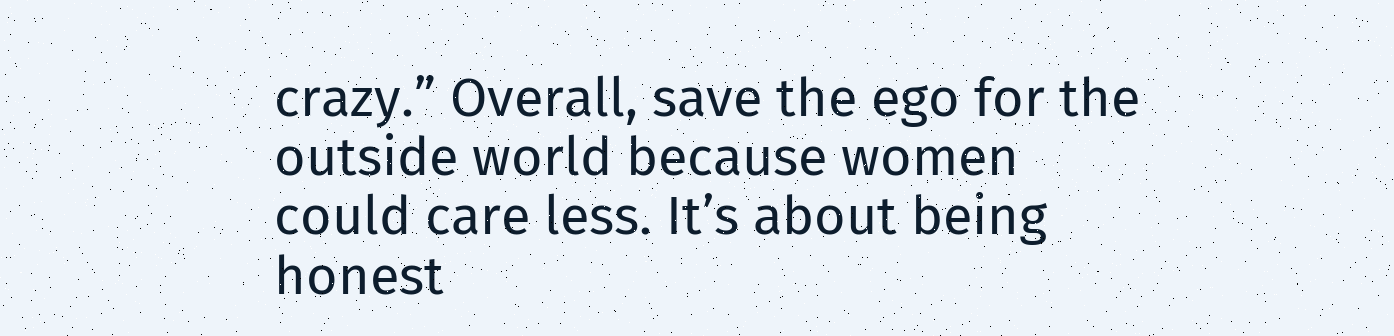crazy.” Overall, save the ego for the outside world because women could care less. It’s about being honest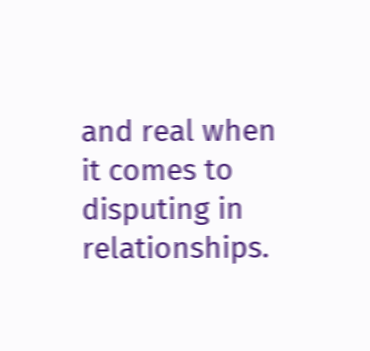and real when it comes to disputing in relationships.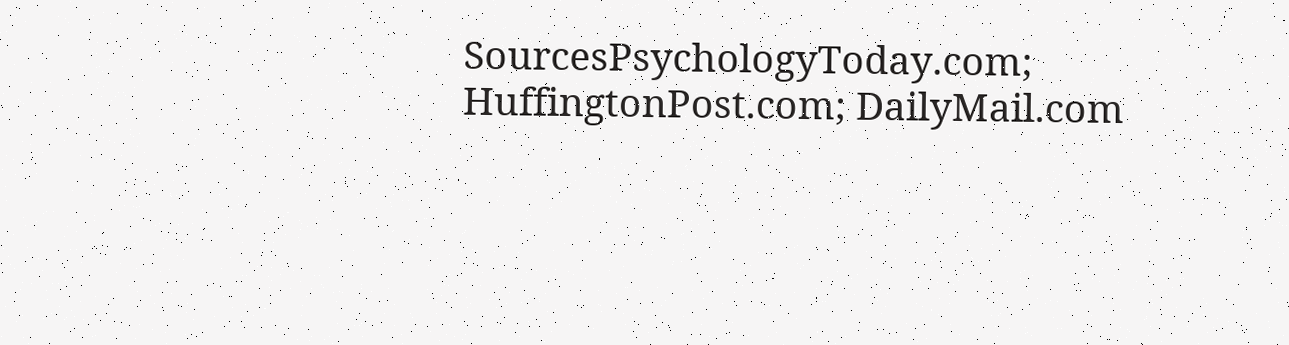SourcesPsychologyToday.com; HuffingtonPost.com; DailyMail.com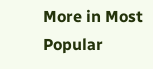More in Most Popular